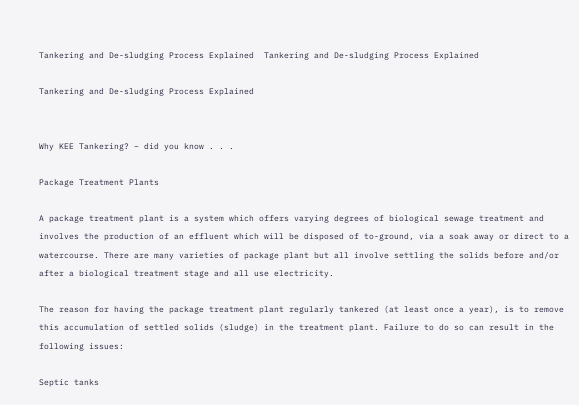Tankering and De-sludging Process Explained  Tankering and De-sludging Process Explained

Tankering and De-sludging Process Explained


Why KEE Tankering? – did you know . . .

Package Treatment Plants

A package treatment plant is a system which offers varying degrees of biological sewage treatment and involves the production of an effluent which will be disposed of to-ground, via a soak away or direct to a watercourse. There are many varieties of package plant but all involve settling the solids before and/or after a biological treatment stage and all use electricity.

The reason for having the package treatment plant regularly tankered (at least once a year), is to remove this accumulation of settled solids (sludge) in the treatment plant. Failure to do so can result in the following issues:

Septic tanks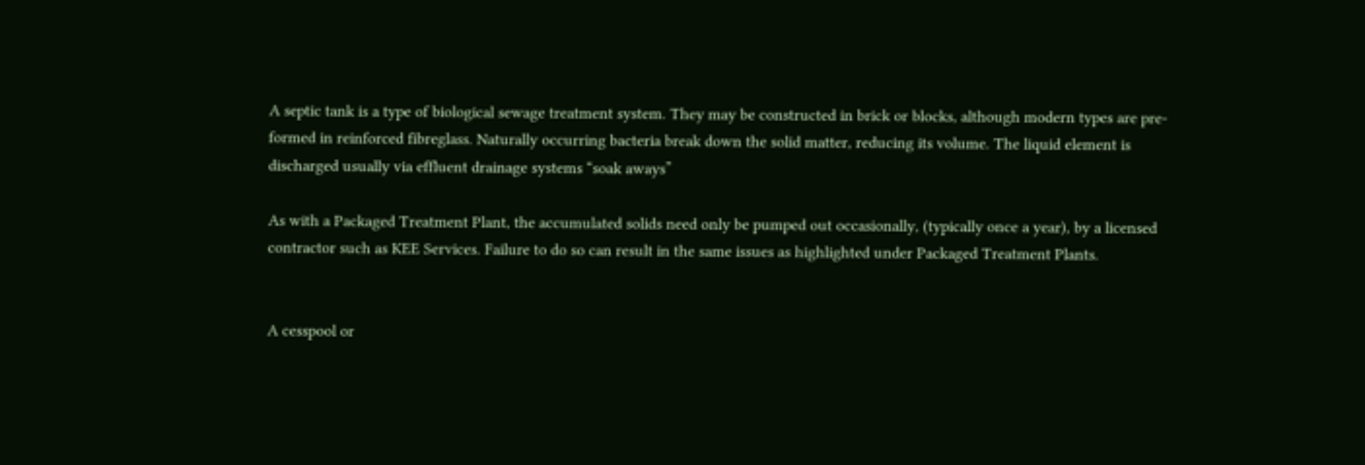A septic tank is a type of biological sewage treatment system. They may be constructed in brick or blocks, although modern types are pre-formed in reinforced fibreglass. Naturally occurring bacteria break down the solid matter, reducing its volume. The liquid element is discharged usually via effluent drainage systems “soak aways”

As with a Packaged Treatment Plant, the accumulated solids need only be pumped out occasionally, (typically once a year), by a licensed contractor such as KEE Services. Failure to do so can result in the same issues as highlighted under Packaged Treatment Plants.


A cesspool or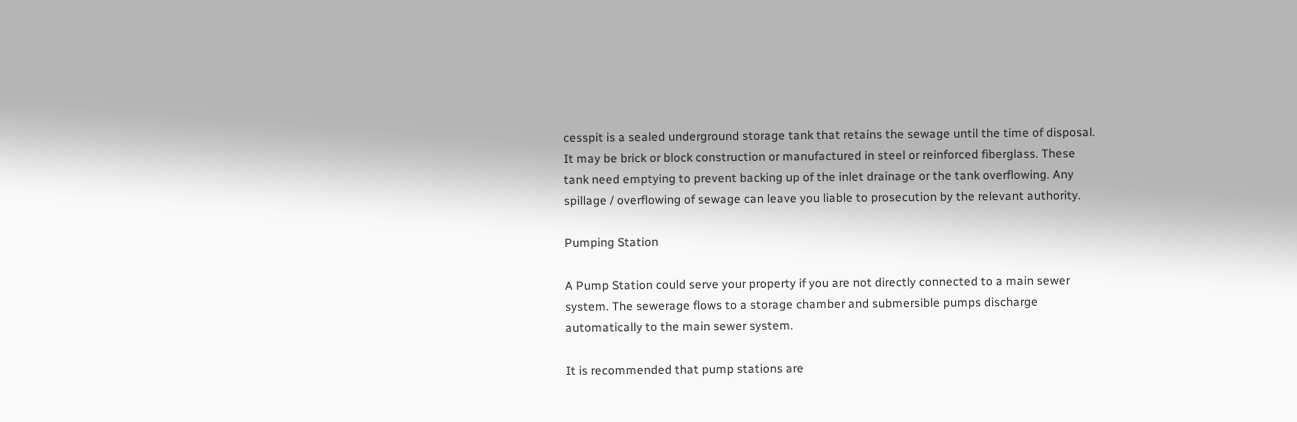cesspit is a sealed underground storage tank that retains the sewage until the time of disposal. It may be brick or block construction or manufactured in steel or reinforced fiberglass. These tank need emptying to prevent backing up of the inlet drainage or the tank overflowing. Any spillage / overflowing of sewage can leave you liable to prosecution by the relevant authority.

Pumping Station

A Pump Station could serve your property if you are not directly connected to a main sewer system. The sewerage flows to a storage chamber and submersible pumps discharge automatically to the main sewer system.

It is recommended that pump stations are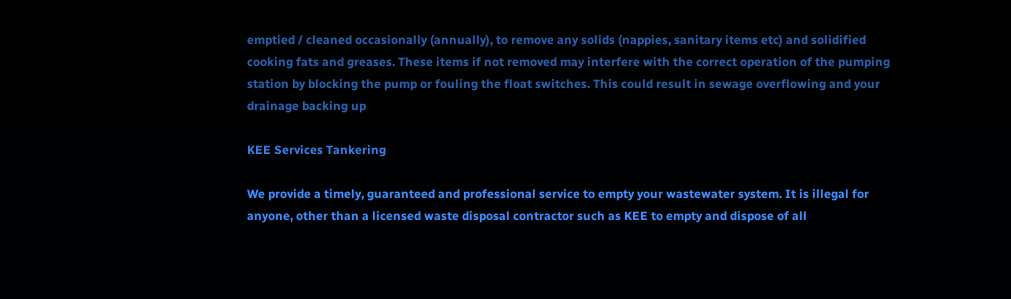emptied / cleaned occasionally (annually), to remove any solids (nappies, sanitary items etc) and solidified cooking fats and greases. These items if not removed may interfere with the correct operation of the pumping station by blocking the pump or fouling the float switches. This could result in sewage overflowing and your drainage backing up

KEE Services Tankering

We provide a timely, guaranteed and professional service to empty your wastewater system. It is illegal for anyone, other than a licensed waste disposal contractor such as KEE to empty and dispose of all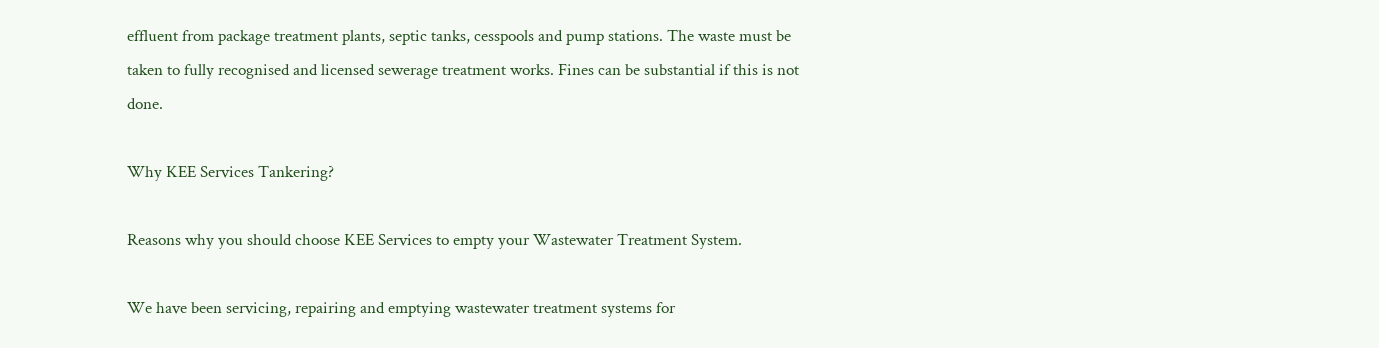effluent from package treatment plants, septic tanks, cesspools and pump stations. The waste must be taken to fully recognised and licensed sewerage treatment works. Fines can be substantial if this is not done.

Why KEE Services Tankering?

Reasons why you should choose KEE Services to empty your Wastewater Treatment System.

We have been servicing, repairing and emptying wastewater treatment systems for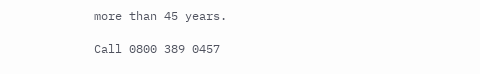more than 45 years.

Call 0800 389 0457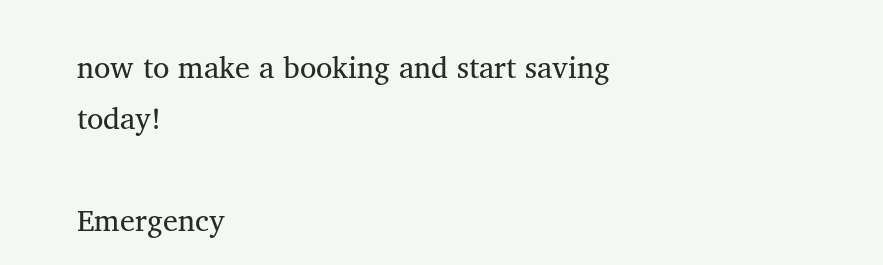now to make a booking and start saving today!

Emergency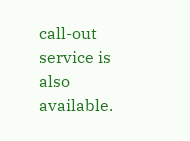call-out service is also available.